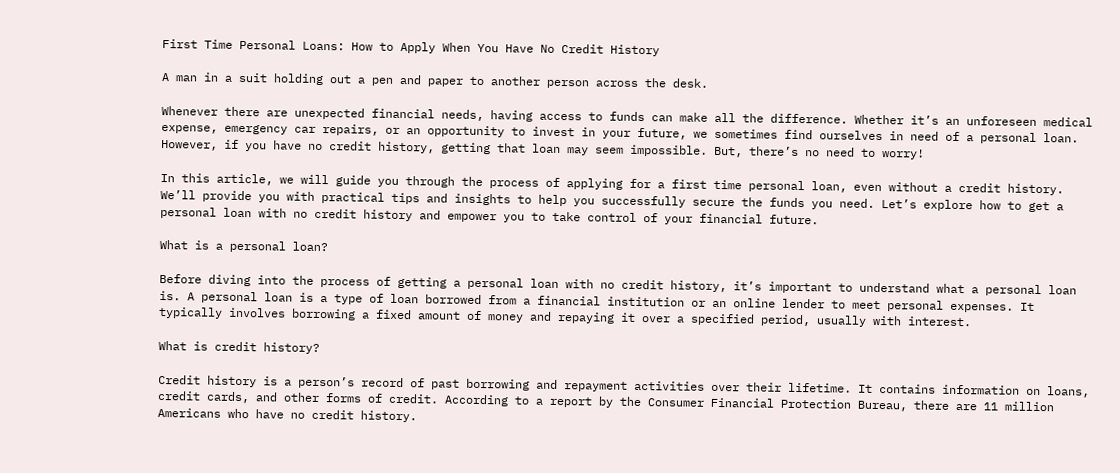First Time Personal Loans: How to Apply When You Have No Credit History

A man in a suit holding out a pen and paper to another person across the desk.

Whenever there are unexpected financial needs, having access to funds can make all the difference. Whether it’s an unforeseen medical expense, emergency car repairs, or an opportunity to invest in your future, we sometimes find ourselves in need of a personal loan. However, if you have no credit history, getting that loan may seem impossible. But, there’s no need to worry!

In this article, we will guide you through the process of applying for a first time personal loan, even without a credit history. We’ll provide you with practical tips and insights to help you successfully secure the funds you need. Let’s explore how to get a personal loan with no credit history and empower you to take control of your financial future.

What is a personal loan?

Before diving into the process of getting a personal loan with no credit history, it’s important to understand what a personal loan is. A personal loan is a type of loan borrowed from a financial institution or an online lender to meet personal expenses. It typically involves borrowing a fixed amount of money and repaying it over a specified period, usually with interest.

What is credit history?

Credit history is a person’s record of past borrowing and repayment activities over their lifetime. It contains information on loans, credit cards, and other forms of credit. According to a report by the Consumer Financial Protection Bureau, there are 11 million Americans who have no credit history.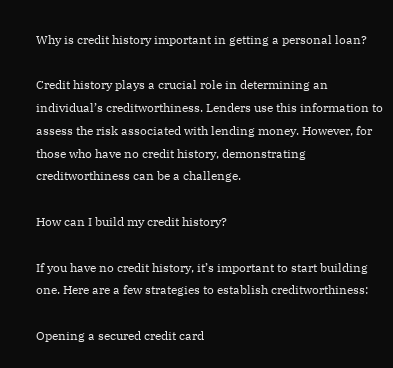Why is credit history important in getting a personal loan?

Credit history plays a crucial role in determining an individual’s creditworthiness. Lenders use this information to assess the risk associated with lending money. However, for those who have no credit history, demonstrating creditworthiness can be a challenge.

How can I build my credit history?

If you have no credit history, it’s important to start building one. Here are a few strategies to establish creditworthiness:

Opening a secured credit card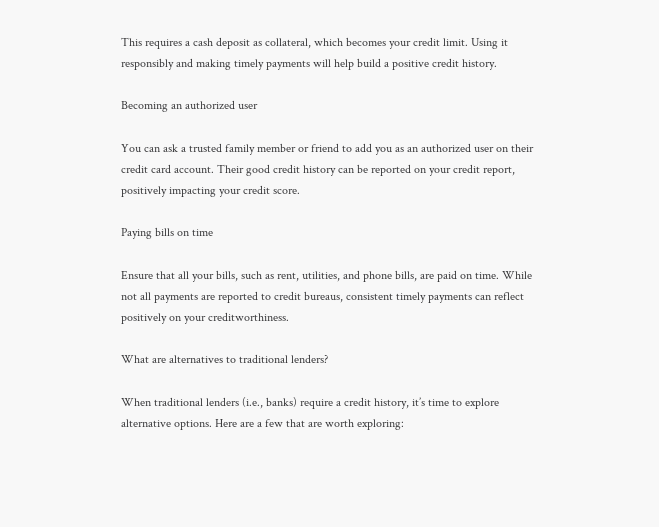This requires a cash deposit as collateral, which becomes your credit limit. Using it responsibly and making timely payments will help build a positive credit history.

Becoming an authorized user

You can ask a trusted family member or friend to add you as an authorized user on their credit card account. Their good credit history can be reported on your credit report, positively impacting your credit score.

Paying bills on time

Ensure that all your bills, such as rent, utilities, and phone bills, are paid on time. While not all payments are reported to credit bureaus, consistent timely payments can reflect positively on your creditworthiness.

What are alternatives to traditional lenders?

When traditional lenders (i.e., banks) require a credit history, it’s time to explore alternative options. Here are a few that are worth exploring: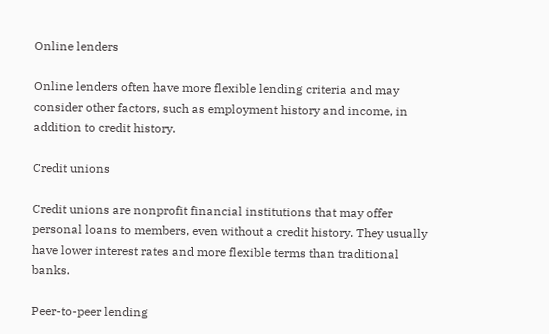Online lenders

Online lenders often have more flexible lending criteria and may consider other factors, such as employment history and income, in addition to credit history.

Credit unions

Credit unions are nonprofit financial institutions that may offer personal loans to members, even without a credit history. They usually have lower interest rates and more flexible terms than traditional banks.

Peer-to-peer lending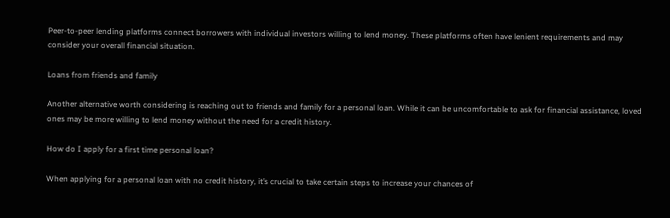Peer-to-peer lending platforms connect borrowers with individual investors willing to lend money. These platforms often have lenient requirements and may consider your overall financial situation.

Loans from friends and family

Another alternative worth considering is reaching out to friends and family for a personal loan. While it can be uncomfortable to ask for financial assistance, loved ones may be more willing to lend money without the need for a credit history.

How do I apply for a first time personal loan?

When applying for a personal loan with no credit history, it’s crucial to take certain steps to increase your chances of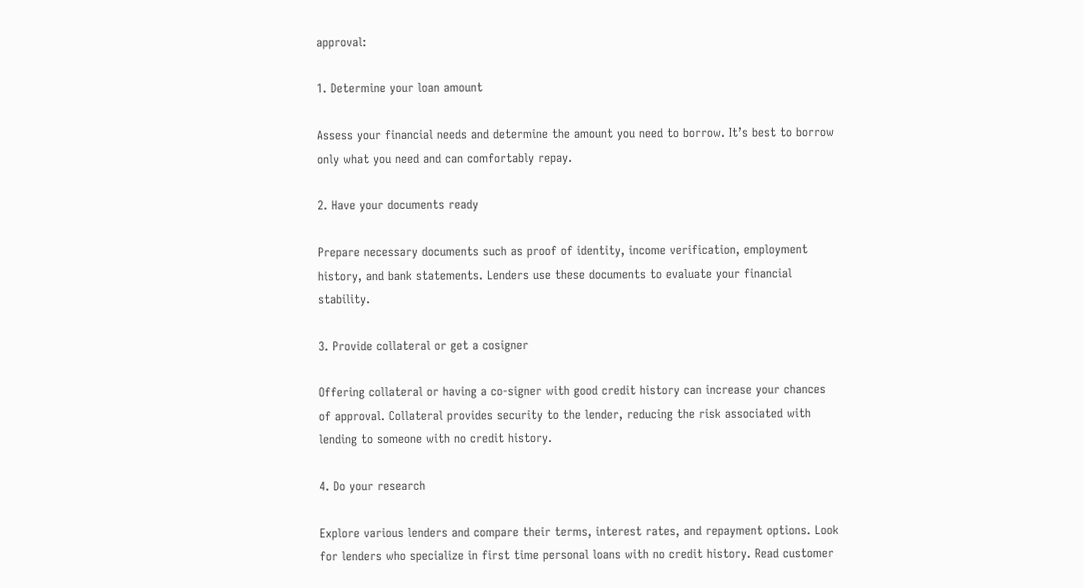approval:

1. Determine your loan amount

Assess your financial needs and determine the amount you need to borrow. It’s best to borrow only what you need and can comfortably repay.

2. Have your documents ready

Prepare necessary documents such as proof of identity, income verification, employment history, and bank statements. Lenders use these documents to evaluate your financial stability.

3. Provide collateral or get a cosigner

Offering collateral or having a co-signer with good credit history can increase your chances of approval. Collateral provides security to the lender, reducing the risk associated with lending to someone with no credit history.

4. Do your research

Explore various lenders and compare their terms, interest rates, and repayment options. Look for lenders who specialize in first time personal loans with no credit history. Read customer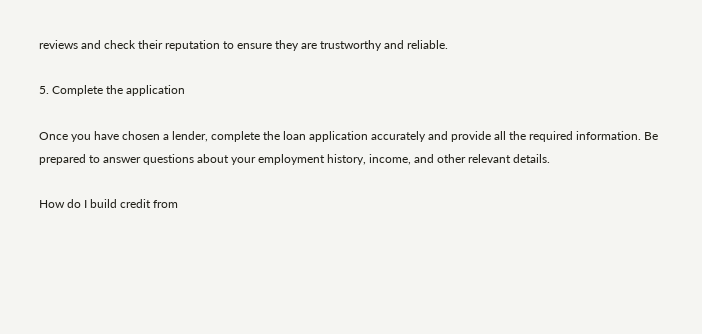reviews and check their reputation to ensure they are trustworthy and reliable.

5. Complete the application

Once you have chosen a lender, complete the loan application accurately and provide all the required information. Be prepared to answer questions about your employment history, income, and other relevant details.

How do I build credit from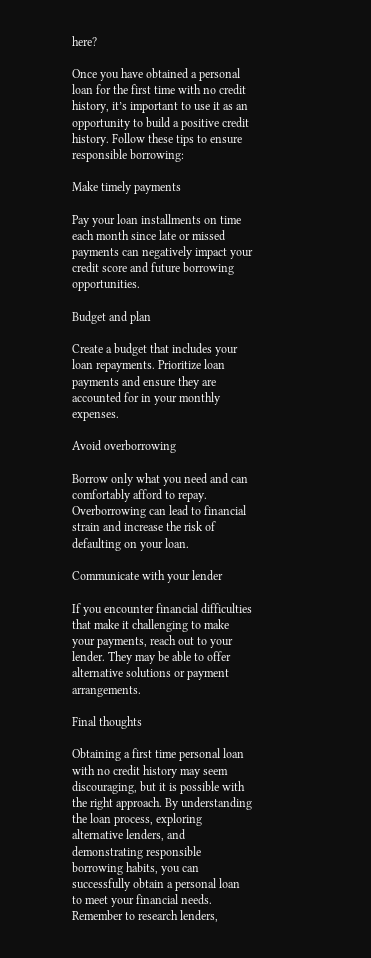here?

Once you have obtained a personal loan for the first time with no credit history, it’s important to use it as an opportunity to build a positive credit history. Follow these tips to ensure responsible borrowing:

Make timely payments

Pay your loan installments on time each month since late or missed payments can negatively impact your credit score and future borrowing opportunities.

Budget and plan

Create a budget that includes your loan repayments. Prioritize loan payments and ensure they are accounted for in your monthly expenses.

Avoid overborrowing

Borrow only what you need and can comfortably afford to repay. Overborrowing can lead to financial strain and increase the risk of defaulting on your loan.

Communicate with your lender

If you encounter financial difficulties that make it challenging to make your payments, reach out to your lender. They may be able to offer alternative solutions or payment arrangements.

Final thoughts

Obtaining a first time personal loan with no credit history may seem discouraging, but it is possible with the right approach. By understanding the loan process, exploring alternative lenders, and demonstrating responsible borrowing habits, you can successfully obtain a personal loan to meet your financial needs.
Remember to research lenders,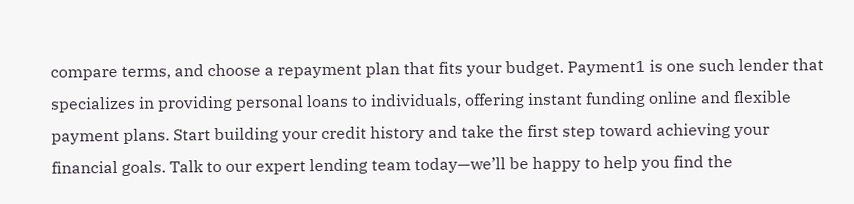compare terms, and choose a repayment plan that fits your budget. Payment1 is one such lender that specializes in providing personal loans to individuals, offering instant funding online and flexible payment plans. Start building your credit history and take the first step toward achieving your financial goals. Talk to our expert lending team today—we’ll be happy to help you find the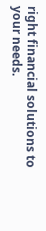right financial solutions to your needs.